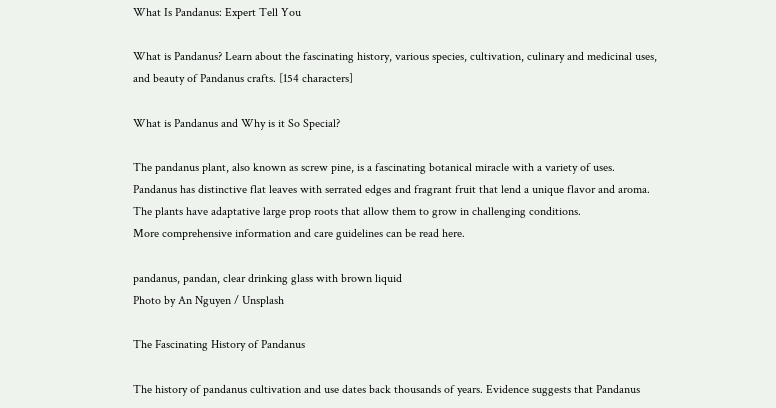What Is Pandanus: Expert Tell You

What is Pandanus? Learn about the fascinating history, various species, cultivation, culinary and medicinal uses, and beauty of Pandanus crafts. [154 characters]

What is Pandanus and Why is it So Special?

The pandanus plant, also known as screw pine, is a fascinating botanical miracle with a variety of uses. Pandanus has distinctive flat leaves with serrated edges and fragrant fruit that lend a unique flavor and aroma. The plants have adaptative large prop roots that allow them to grow in challenging conditions.
More comprehensive information and care guidelines can be read here.

pandanus, pandan, clear drinking glass with brown liquid
Photo by An Nguyen / Unsplash

The Fascinating History of Pandanus

The history of pandanus cultivation and use dates back thousands of years. Evidence suggests that Pandanus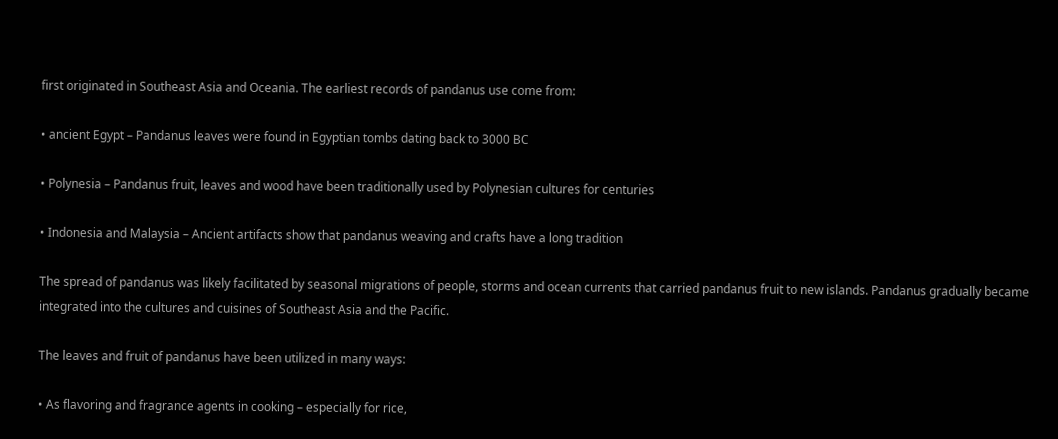first originated in Southeast Asia and Oceania. The earliest records of pandanus use come from:

• ancient Egypt – Pandanus leaves were found in Egyptian tombs dating back to 3000 BC

• Polynesia – Pandanus fruit, leaves and wood have been traditionally used by Polynesian cultures for centuries

• Indonesia and Malaysia – Ancient artifacts show that pandanus weaving and crafts have a long tradition

The spread of pandanus was likely facilitated by seasonal migrations of people, storms and ocean currents that carried pandanus fruit to new islands. Pandanus gradually became integrated into the cultures and cuisines of Southeast Asia and the Pacific.

The leaves and fruit of pandanus have been utilized in many ways:

• As flavoring and fragrance agents in cooking – especially for rice,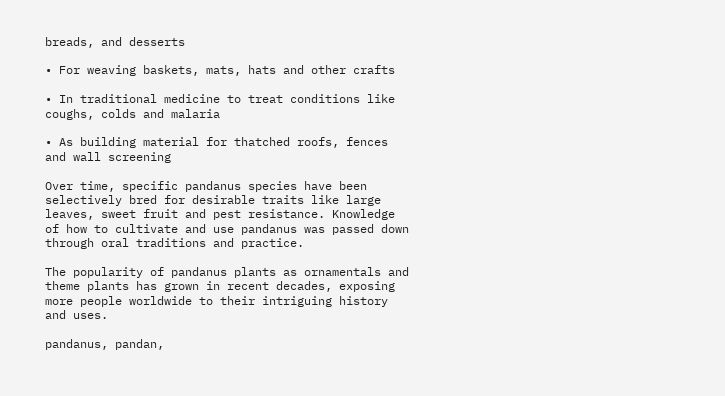breads, and desserts

• For weaving baskets, mats, hats and other crafts

• In traditional medicine to treat conditions like coughs, colds and malaria

• As building material for thatched roofs, fences and wall screening

Over time, specific pandanus species have been selectively bred for desirable traits like large leaves, sweet fruit and pest resistance. Knowledge of how to cultivate and use pandanus was passed down through oral traditions and practice.

The popularity of pandanus plants as ornamentals and theme plants has grown in recent decades, exposing more people worldwide to their intriguing history and uses.

pandanus, pandan,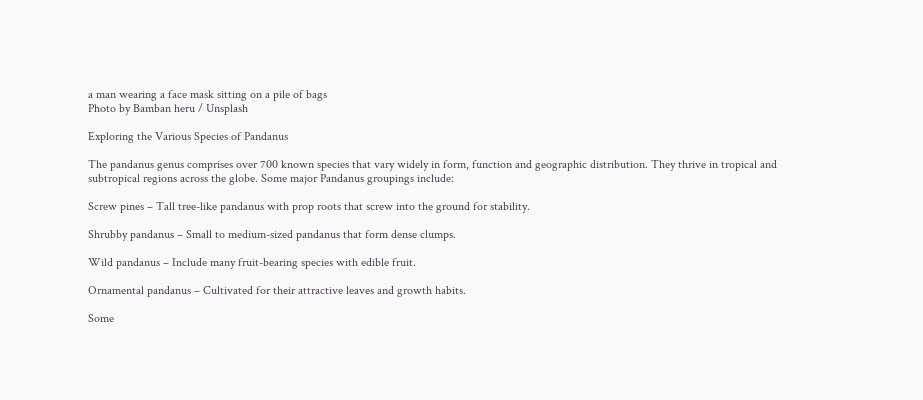a man wearing a face mask sitting on a pile of bags
Photo by Bamban heru / Unsplash

Exploring the Various Species of Pandanus

The pandanus genus comprises over 700 known species that vary widely in form, function and geographic distribution. They thrive in tropical and subtropical regions across the globe. Some major Pandanus groupings include:

Screw pines – Tall tree-like pandanus with prop roots that screw into the ground for stability.

Shrubby pandanus – Small to medium-sized pandanus that form dense clumps.

Wild pandanus – Include many fruit-bearing species with edible fruit.

Ornamental pandanus – Cultivated for their attractive leaves and growth habits.

Some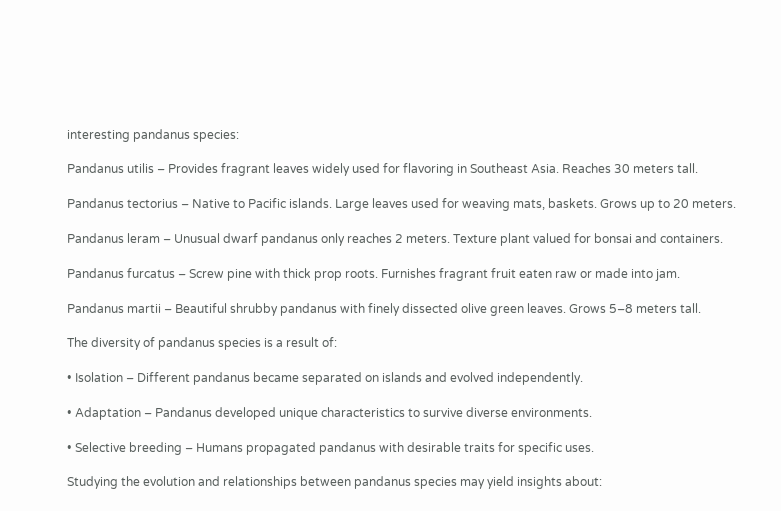interesting pandanus species:

Pandanus utilis – Provides fragrant leaves widely used for flavoring in Southeast Asia. Reaches 30 meters tall.

Pandanus tectorius – Native to Pacific islands. Large leaves used for weaving mats, baskets. Grows up to 20 meters.

Pandanus leram – Unusual dwarf pandanus only reaches 2 meters. Texture plant valued for bonsai and containers.

Pandanus furcatus – Screw pine with thick prop roots. Furnishes fragrant fruit eaten raw or made into jam.

Pandanus martii – Beautiful shrubby pandanus with finely dissected olive green leaves. Grows 5–8 meters tall.

The diversity of pandanus species is a result of:

• Isolation – Different pandanus became separated on islands and evolved independently.

• Adaptation – Pandanus developed unique characteristics to survive diverse environments.

• Selective breeding – Humans propagated pandanus with desirable traits for specific uses.

Studying the evolution and relationships between pandanus species may yield insights about: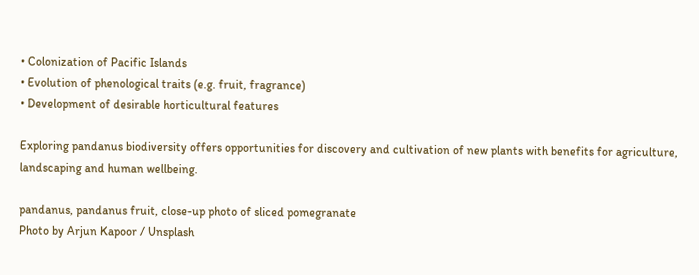• Colonization of Pacific Islands
• Evolution of phenological traits (e.g. fruit, fragrance)
• Development of desirable horticultural features

Exploring pandanus biodiversity offers opportunities for discovery and cultivation of new plants with benefits for agriculture, landscaping and human wellbeing.

pandanus, pandanus fruit, close-up photo of sliced pomegranate
Photo by Arjun Kapoor / Unsplash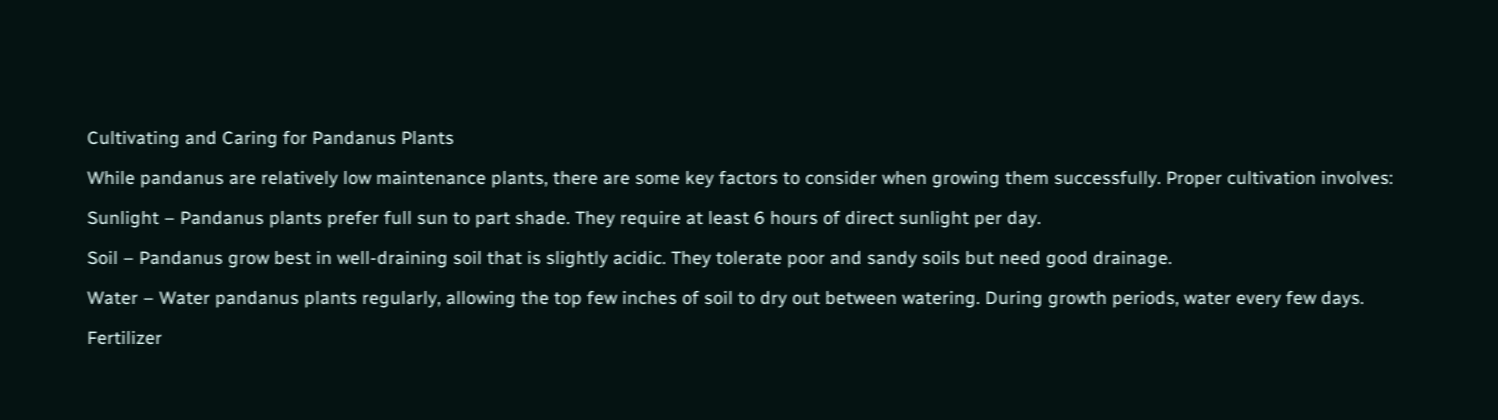Cultivating and Caring for Pandanus Plants

While pandanus are relatively low maintenance plants, there are some key factors to consider when growing them successfully. Proper cultivation involves:

Sunlight – Pandanus plants prefer full sun to part shade. They require at least 6 hours of direct sunlight per day.

Soil – Pandanus grow best in well-draining soil that is slightly acidic. They tolerate poor and sandy soils but need good drainage.

Water – Water pandanus plants regularly, allowing the top few inches of soil to dry out between watering. During growth periods, water every few days.

Fertilizer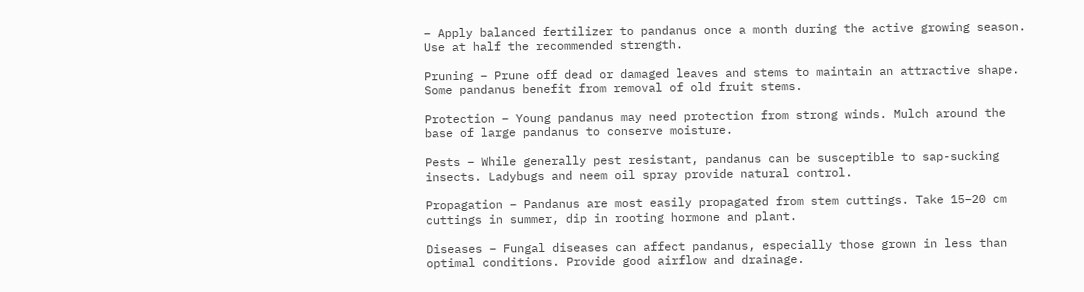– Apply balanced fertilizer to pandanus once a month during the active growing season. Use at half the recommended strength.

Pruning – Prune off dead or damaged leaves and stems to maintain an attractive shape. Some pandanus benefit from removal of old fruit stems.

Protection – Young pandanus may need protection from strong winds. Mulch around the base of large pandanus to conserve moisture.

Pests – While generally pest resistant, pandanus can be susceptible to sap-sucking insects. Ladybugs and neem oil spray provide natural control.

Propagation – Pandanus are most easily propagated from stem cuttings. Take 15–20 cm cuttings in summer, dip in rooting hormone and plant.

Diseases – Fungal diseases can affect pandanus, especially those grown in less than optimal conditions. Provide good airflow and drainage.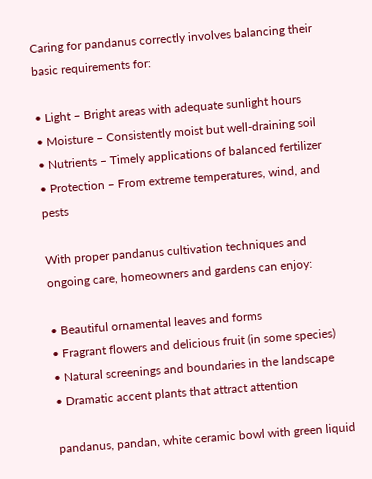Caring for pandanus correctly involves balancing their basic requirements for:

• Light – Bright areas with adequate sunlight hours
• Moisture – Consistently moist but well-draining soil
• Nutrients – Timely applications of balanced fertilizer
• Protection – From extreme temperatures, wind, and pests

With proper pandanus cultivation techniques and ongoing care, homeowners and gardens can enjoy:

• Beautiful ornamental leaves and forms
• Fragrant flowers and delicious fruit (in some species)
• Natural screenings and boundaries in the landscape
• Dramatic accent plants that attract attention

pandanus, pandan, white ceramic bowl with green liquid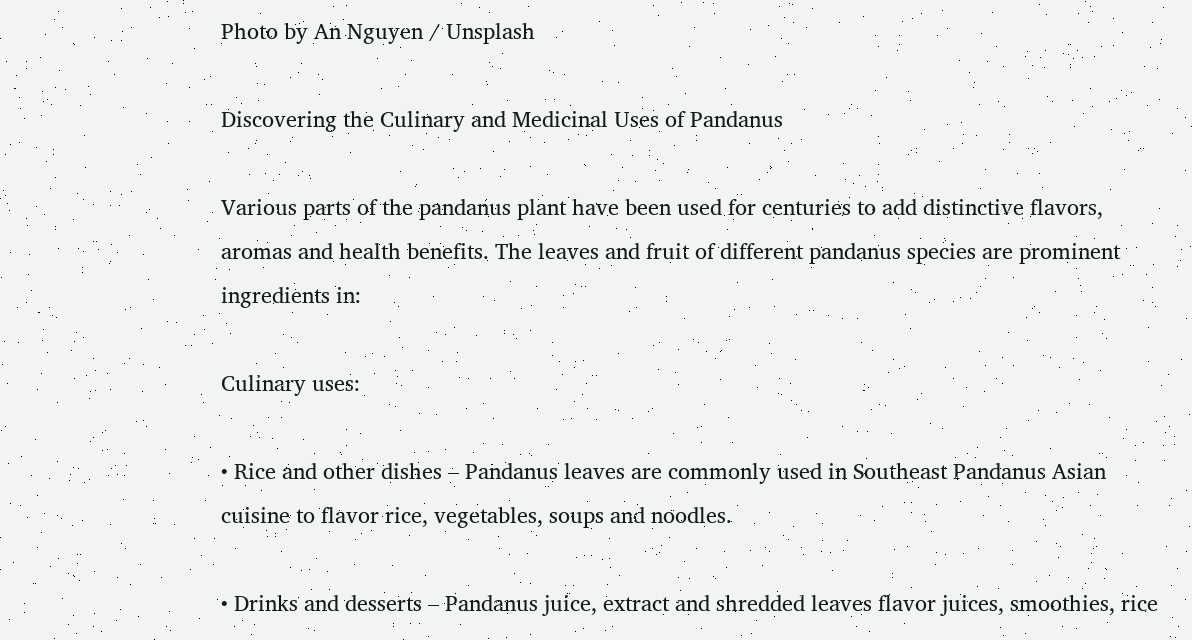Photo by An Nguyen / Unsplash

Discovering the Culinary and Medicinal Uses of Pandanus

Various parts of the pandanus plant have been used for centuries to add distinctive flavors, aromas and health benefits. The leaves and fruit of different pandanus species are prominent ingredients in:

Culinary uses:

• Rice and other dishes – Pandanus leaves are commonly used in Southeast Pandanus Asian cuisine to flavor rice, vegetables, soups and noodles.

• Drinks and desserts – Pandanus juice, extract and shredded leaves flavor juices, smoothies, rice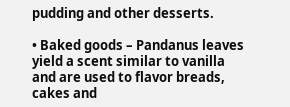pudding and other desserts.

• Baked goods – Pandanus leaves yield a scent similar to vanilla and are used to flavor breads, cakes and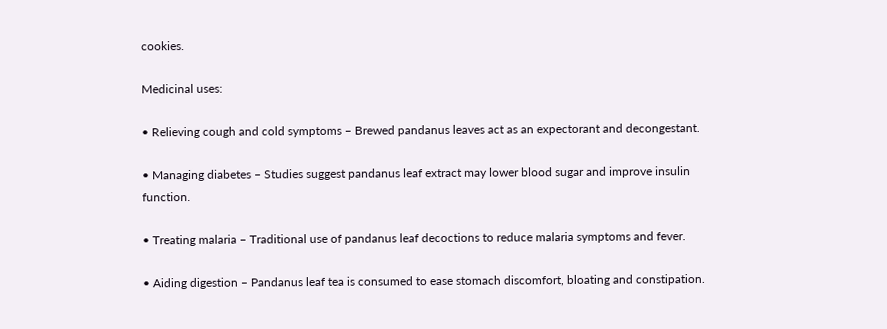cookies.

Medicinal uses:

• Relieving cough and cold symptoms – Brewed pandanus leaves act as an expectorant and decongestant.

• Managing diabetes – Studies suggest pandanus leaf extract may lower blood sugar and improve insulin function.

• Treating malaria – Traditional use of pandanus leaf decoctions to reduce malaria symptoms and fever.

• Aiding digestion – Pandanus leaf tea is consumed to ease stomach discomfort, bloating and constipation.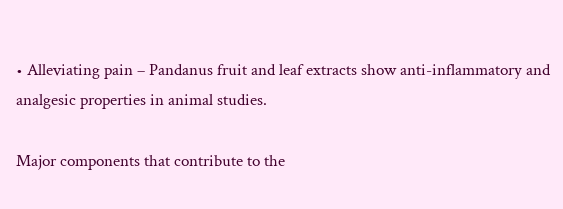• Alleviating pain – Pandanus fruit and leaf extracts show anti-inflammatory and analgesic properties in animal studies.

Major components that contribute to the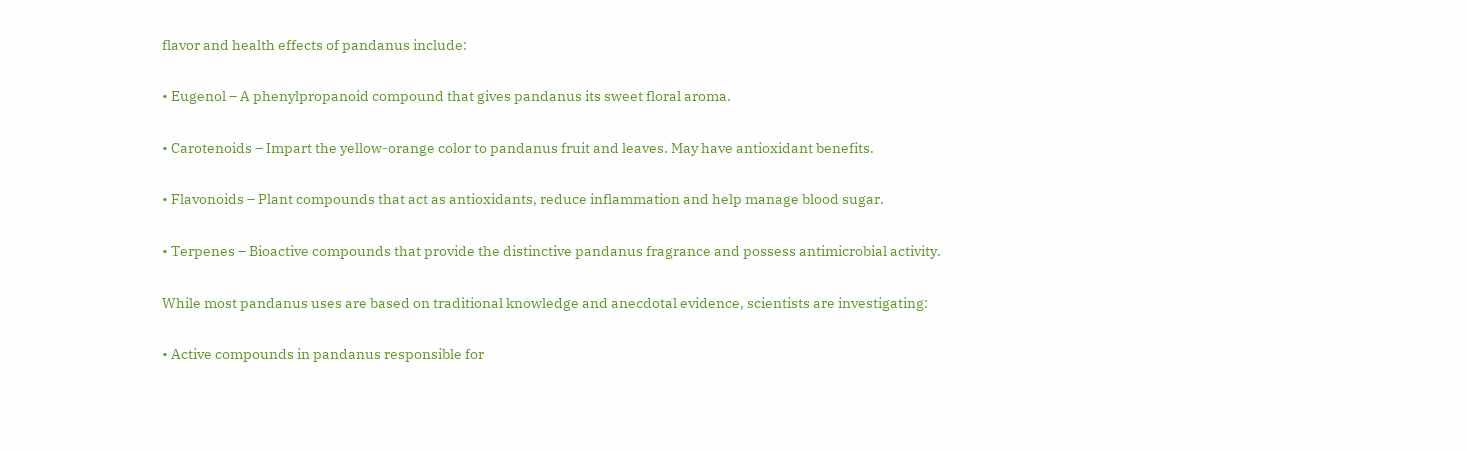flavor and health effects of pandanus include:

• Eugenol – A phenylpropanoid compound that gives pandanus its sweet floral aroma.

• Carotenoids – Impart the yellow-orange color to pandanus fruit and leaves. May have antioxidant benefits.

• Flavonoids – Plant compounds that act as antioxidants, reduce inflammation and help manage blood sugar.

• Terpenes – Bioactive compounds that provide the distinctive pandanus fragrance and possess antimicrobial activity.

While most pandanus uses are based on traditional knowledge and anecdotal evidence, scientists are investigating:

• Active compounds in pandanus responsible for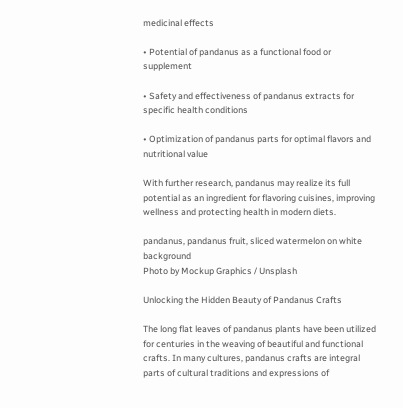medicinal effects

• Potential of pandanus as a functional food or supplement

• Safety and effectiveness of pandanus extracts for specific health conditions

• Optimization of pandanus parts for optimal flavors and nutritional value

With further research, pandanus may realize its full potential as an ingredient for flavoring cuisines, improving wellness and protecting health in modern diets.

pandanus, pandanus fruit, sliced watermelon on white background
Photo by Mockup Graphics / Unsplash

Unlocking the Hidden Beauty of Pandanus Crafts

The long flat leaves of pandanus plants have been utilized for centuries in the weaving of beautiful and functional crafts. In many cultures, pandanus crafts are integral parts of cultural traditions and expressions of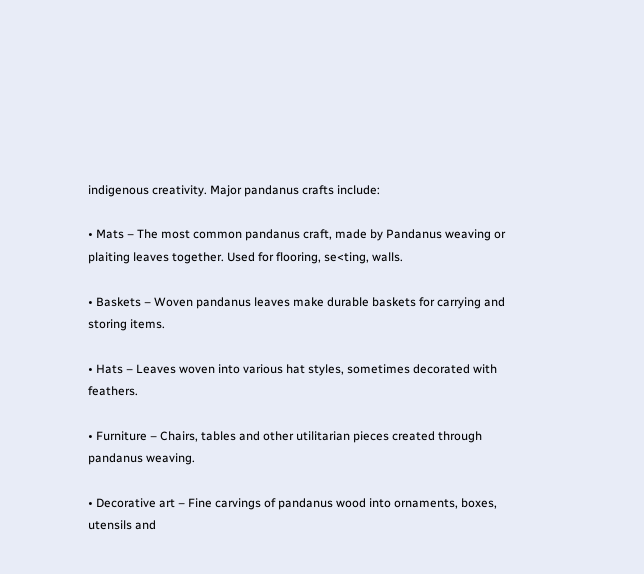indigenous creativity. Major pandanus crafts include:

• Mats – The most common pandanus craft, made by Pandanus weaving or plaiting leaves together. Used for flooring, se<ting, walls.

• Baskets – Woven pandanus leaves make durable baskets for carrying and storing items.

• Hats – Leaves woven into various hat styles, sometimes decorated with feathers.

• Furniture – Chairs, tables and other utilitarian pieces created through pandanus weaving.

• Decorative art – Fine carvings of pandanus wood into ornaments, boxes, utensils and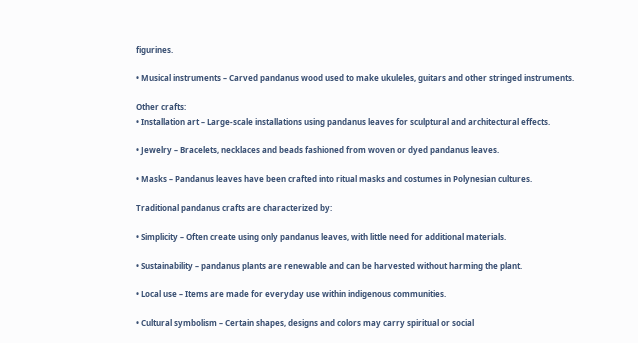figurines.

• Musical instruments – Carved pandanus wood used to make ukuleles, guitars and other stringed instruments.

Other crafts:
• Installation art – Large-scale installations using pandanus leaves for sculptural and architectural effects.

• Jewelry – Bracelets, necklaces and beads fashioned from woven or dyed pandanus leaves.

• Masks – Pandanus leaves have been crafted into ritual masks and costumes in Polynesian cultures.

Traditional pandanus crafts are characterized by:

• Simplicity – Often create using only pandanus leaves, with little need for additional materials.

• Sustainability – pandanus plants are renewable and can be harvested without harming the plant.

• Local use – Items are made for everyday use within indigenous communities.

• Cultural symbolism – Certain shapes, designs and colors may carry spiritual or social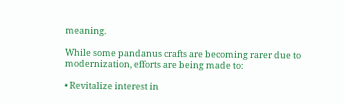meaning.

While some pandanus crafts are becoming rarer due to modernization, efforts are being made to:

• Revitalize interest in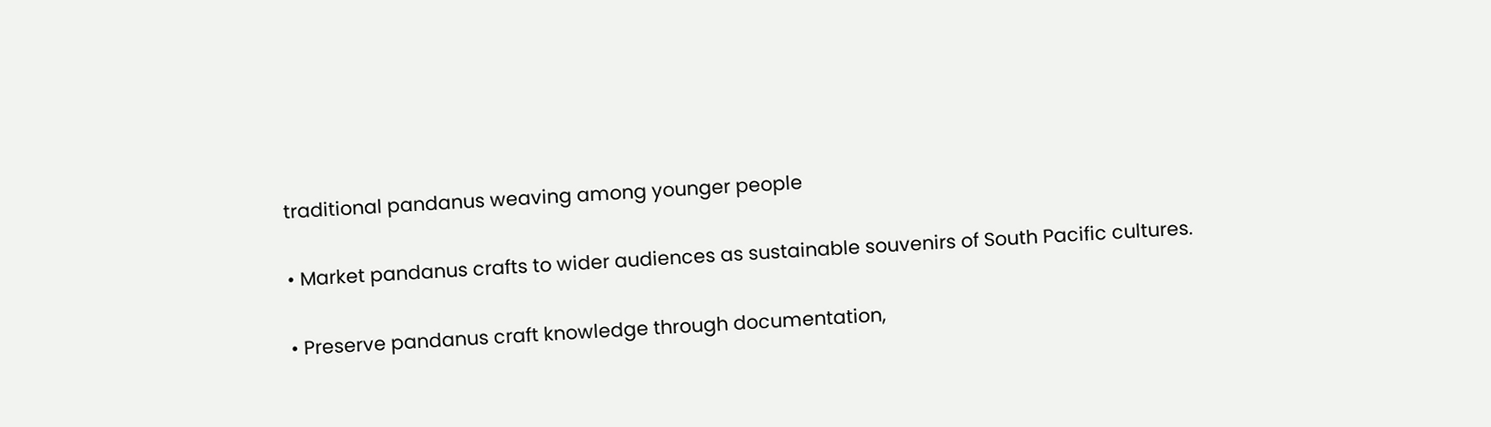traditional pandanus weaving among younger people

• Market pandanus crafts to wider audiences as sustainable souvenirs of South Pacific cultures.

• Preserve pandanus craft knowledge through documentation,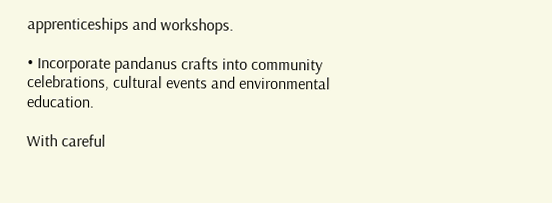apprenticeships and workshops.

• Incorporate pandanus crafts into community celebrations, cultural events and environmental education.

With careful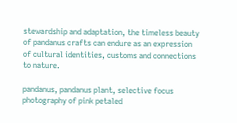stewardship and adaptation, the timeless beauty of pandanus crafts can endure as an expression of cultural identities, customs and connections to nature.

pandanus, pandanus plant, selective focus photography of pink petaled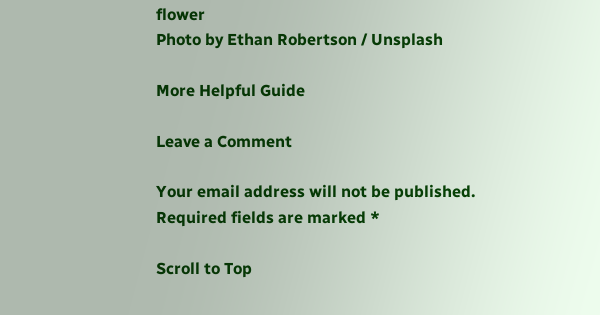flower
Photo by Ethan Robertson / Unsplash

More Helpful Guide

Leave a Comment

Your email address will not be published. Required fields are marked *

Scroll to Top